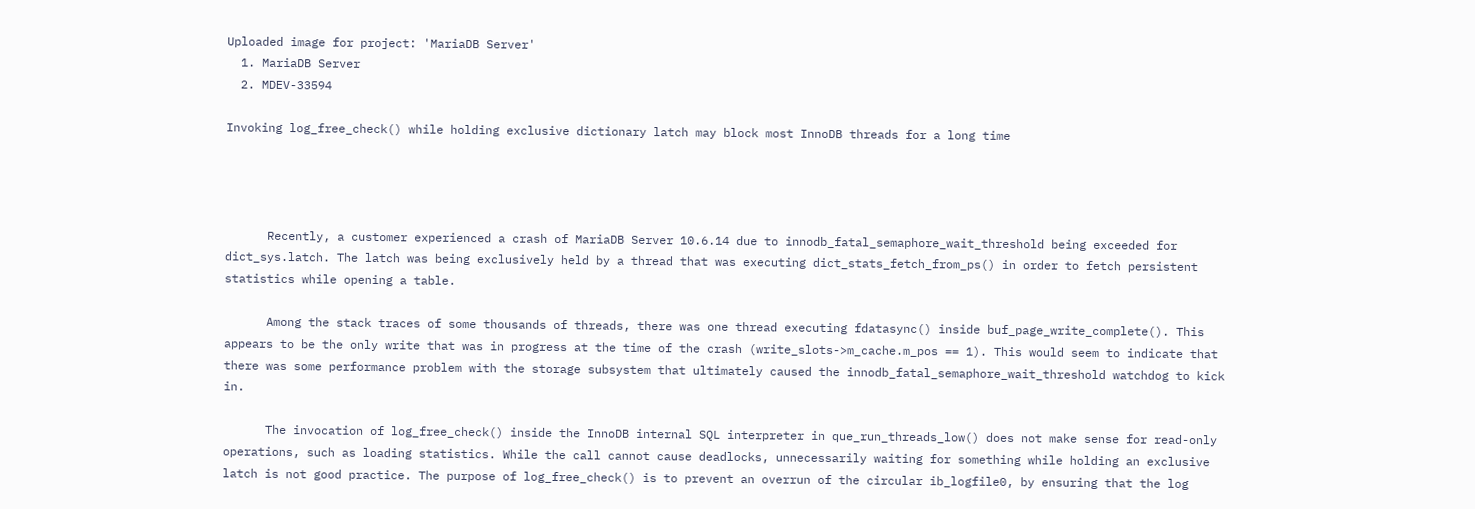Uploaded image for project: 'MariaDB Server'
  1. MariaDB Server
  2. MDEV-33594

Invoking log_free_check() while holding exclusive dictionary latch may block most InnoDB threads for a long time




      Recently, a customer experienced a crash of MariaDB Server 10.6.14 due to innodb_fatal_semaphore_wait_threshold being exceeded for dict_sys.latch. The latch was being exclusively held by a thread that was executing dict_stats_fetch_from_ps() in order to fetch persistent statistics while opening a table.

      Among the stack traces of some thousands of threads, there was one thread executing fdatasync() inside buf_page_write_complete(). This appears to be the only write that was in progress at the time of the crash (write_slots->m_cache.m_pos == 1). This would seem to indicate that there was some performance problem with the storage subsystem that ultimately caused the innodb_fatal_semaphore_wait_threshold watchdog to kick in.

      The invocation of log_free_check() inside the InnoDB internal SQL interpreter in que_run_threads_low() does not make sense for read-only operations, such as loading statistics. While the call cannot cause deadlocks, unnecessarily waiting for something while holding an exclusive latch is not good practice. The purpose of log_free_check() is to prevent an overrun of the circular ib_logfile0, by ensuring that the log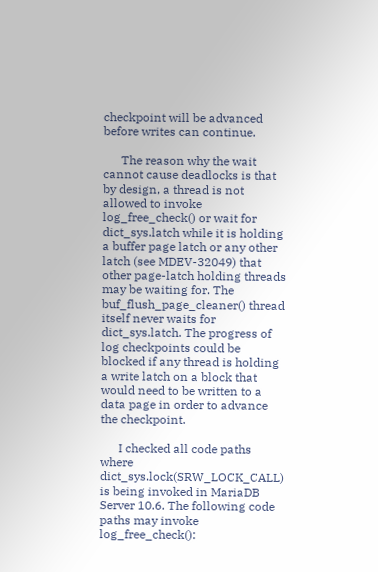checkpoint will be advanced before writes can continue.

      The reason why the wait cannot cause deadlocks is that by design, a thread is not allowed to invoke log_free_check() or wait for dict_sys.latch while it is holding a buffer page latch or any other latch (see MDEV-32049) that other page-latch holding threads may be waiting for. The buf_flush_page_cleaner() thread itself never waits for dict_sys.latch. The progress of log checkpoints could be blocked if any thread is holding a write latch on a block that would need to be written to a data page in order to advance the checkpoint.

      I checked all code paths where dict_sys.lock(SRW_LOCK_CALL) is being invoked in MariaDB Server 10.6. The following code paths may invoke log_free_check():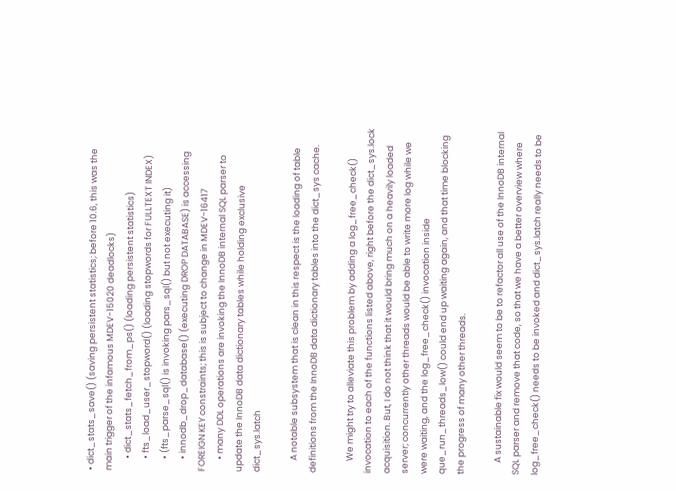• dict_stats_save() (saving persistent statistics; before 10.6, this was the main trigger of the infamous MDEV-15020 deadlocks)
      • dict_stats_fetch_from_ps() (loading persistent statistics)
      • fts_load_user_stopword() (loading stopwords for FULLTEXT INDEX)
      • (fts_parse_sql() is invoking pars_sql() but not executing it)
      • innodb_drop_database() (executing DROP DATABASE) is accessing FOREIGN KEY constraints; this is subject to change in MDEV-16417
      • many DDL operations are invoking the InnoDB internal SQL parser to update the InnoDB data dictionary tables while holding exclusive dict_sys.latch

      A notable subsystem that is clean in this respect is the loading of table definitions from the InnoDB data dictionary tables into the dict_sys cache.

      We might try to alleviate this problem by adding a log_free_check() invocation to each of the functions listed above, right before the dict_sys.lock acquisition. But, I do not think that it would bring much on a heavily loaded server; concurrently other threads would be able to write more log while we were waiting, and the log_free_check() invocation inside que_run_threads_low() could end up waiting again, and that time blocking the progress of many other threads.

      A sustainable fix would seem to be to refactor all use of the InnoDB internal SQL parser and remove that code, so that we have a better overview where log_free_check() needs to be invoked and dict_sys.latch really needs to be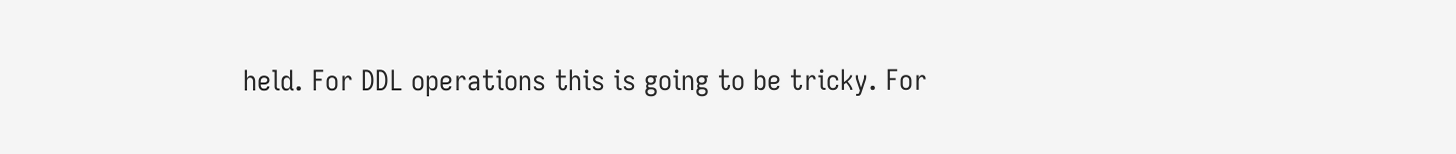held. For DDL operations this is going to be tricky. For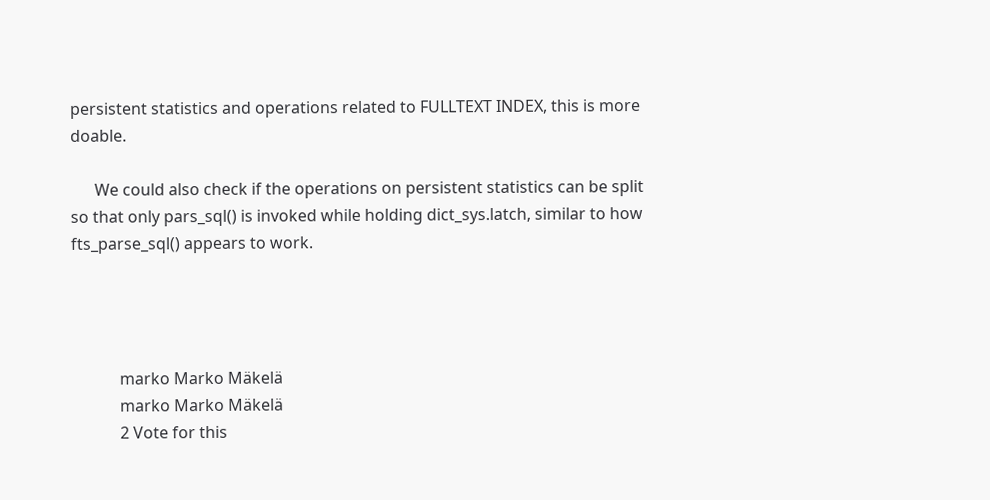persistent statistics and operations related to FULLTEXT INDEX, this is more doable.

      We could also check if the operations on persistent statistics can be split so that only pars_sql() is invoked while holding dict_sys.latch, similar to how fts_parse_sql() appears to work.




            marko Marko Mäkelä
            marko Marko Mäkelä
            2 Vote for this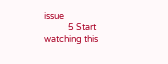issue
            5 Start watching this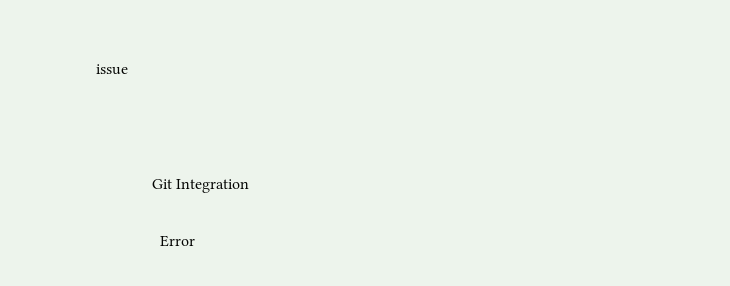issue



              Git Integration

                Error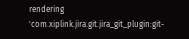rendering 'com.xiplink.jira.git.jira_git_plugin:git-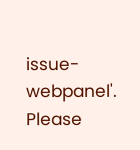issue-webpanel'. Please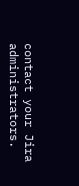contact your Jira administrators.